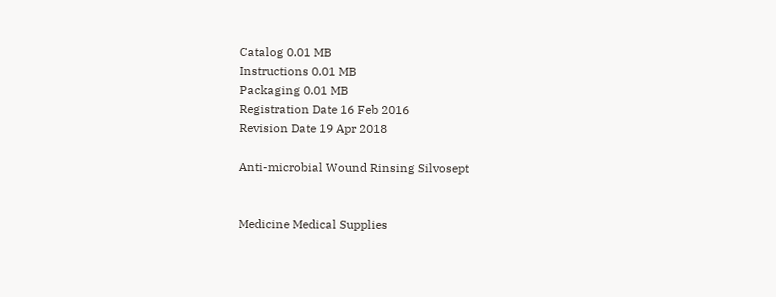Catalog 0.01 MB
Instructions 0.01 MB
Packaging 0.01 MB
Registration Date 16 Feb 2016
Revision Date 19 Apr 2018

Anti-microbial Wound Rinsing Silvosept


Medicine Medical Supplies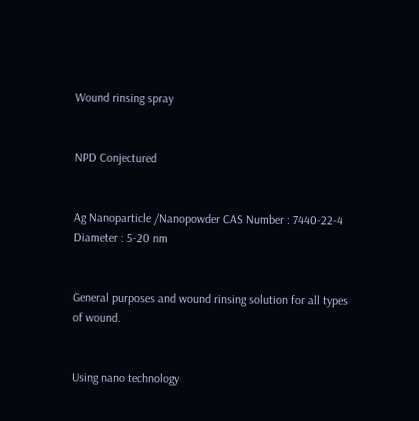Wound rinsing spray


NPD Conjectured


Ag Nanoparticle /Nanopowder CAS Number : 7440-22-4
Diameter : 5-20 nm


General purposes and wound rinsing solution for all types of wound.


Using nano technology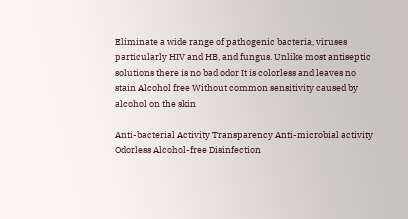Eliminate a wide range of pathogenic bacteria, viruses particularly HIV and HB, and fungus. Unlike most antiseptic solutions there is no bad odor It is colorless and leaves no stain Alcohol free Without common sensitivity caused by alcohol on the skin

Anti-bacterial Activity Transparency Anti-microbial activity Odorless Alcohol-free Disinfection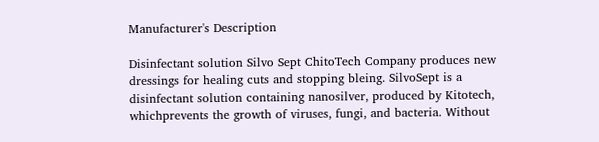Manufacturer's Description

Disinfectant solution Silvo Sept ChitoTech Company produces new dressings for healing cuts and stopping bleing. SilvoSept is a disinfectant solution containing nanosilver, produced by Kitotech, whichprevents the growth of viruses, fungi, and bacteria. Without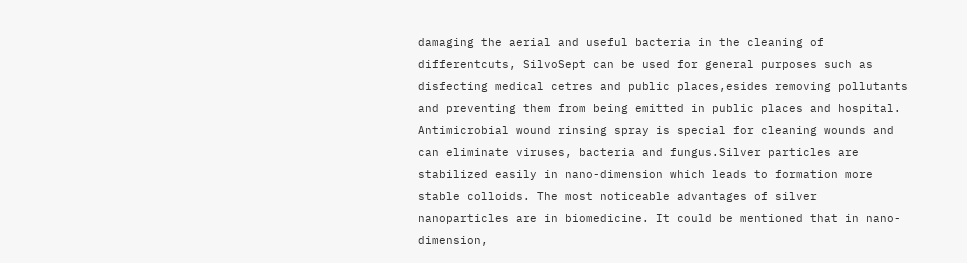damaging the aerial and useful bacteria in the cleaning of differentcuts, SilvoSept can be used for general purposes such as disfecting medical cetres and public places,esides removing pollutants and preventing them from being emitted in public places and hospital.
Antimicrobial wound rinsing spray is special for cleaning wounds and can eliminate viruses, bacteria and fungus.Silver particles are stabilized easily in nano-dimension which leads to formation more stable colloids. The most noticeable advantages of silver nanoparticles are in biomedicine. It could be mentioned that in nano-dimension,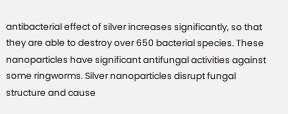antibacterial effect of silver increases significantly, so that they are able to destroy over 650 bacterial species. These nanoparticles have significant antifungal activities against some ringworms. Silver nanoparticles disrupt fungal structure and cause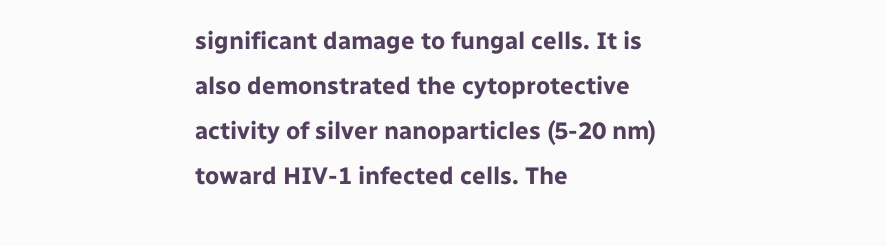significant damage to fungal cells. It is also demonstrated the cytoprotective activity of silver nanoparticles (5-20 nm) toward HIV-1 infected cells. The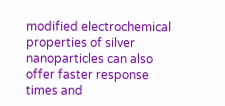modified electrochemical properties of silver nanoparticles can also offer faster response times and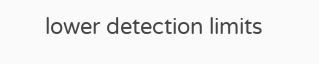lower detection limits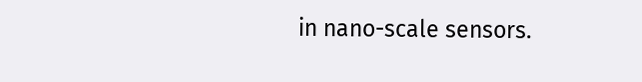in nano-scale sensors.